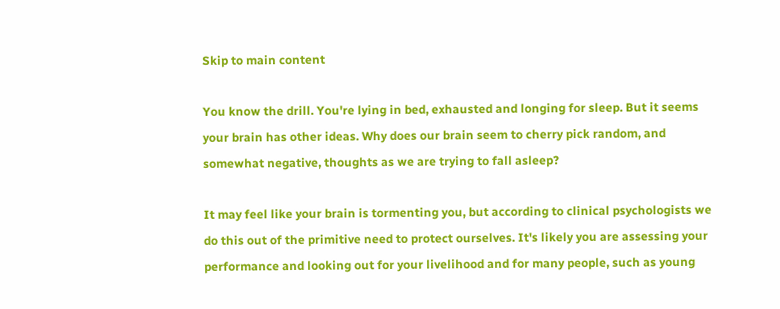Skip to main content

You know the drill. You're lying in bed, exhausted and longing for sleep. But it seems your brain has other ideas. Why does our brain seem to cherry pick random, and somewhat negative, thoughts as we are trying to fall asleep?

It may feel like your brain is tormenting you, but according to clinical psychologists we do this out of the primitive need to protect ourselves. It's likely you are assessing your performance and looking out for your livelihood and for many people, such as young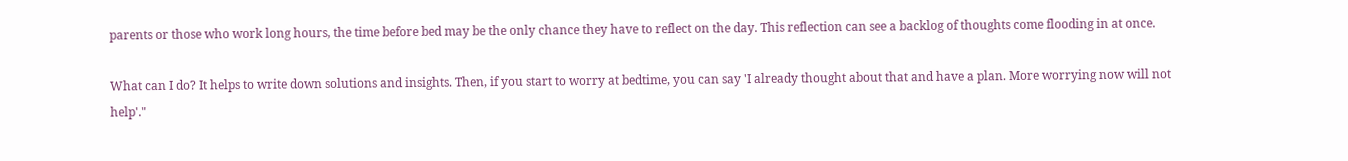parents or those who work long hours, the time before bed may be the only chance they have to reflect on the day. This reflection can see a backlog of thoughts come flooding in at once.

What can I do? It helps to write down solutions and insights. Then, if you start to worry at bedtime, you can say 'I already thought about that and have a plan. More worrying now will not help'."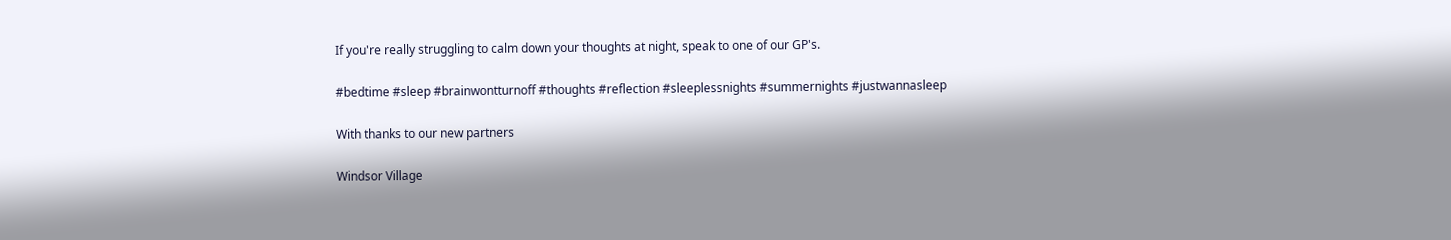If you're really struggling to calm down your thoughts at night, speak to one of our GP's.

#bedtime #sleep #brainwontturnoff #thoughts #reflection #sleeplessnights #summernights #justwannasleep

With thanks to our new partners

Windsor Village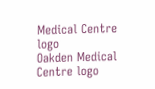Medical Centre logo
Oakden Medical Centre logo